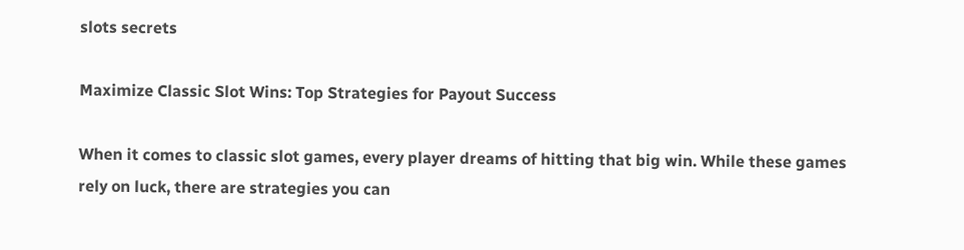slots secrets

Maximize Classic Slot Wins: Top Strategies for Payout Success

When it comes to classic slot games, every player dreams of hitting that big win. While these games rely on luck, there are strategies you can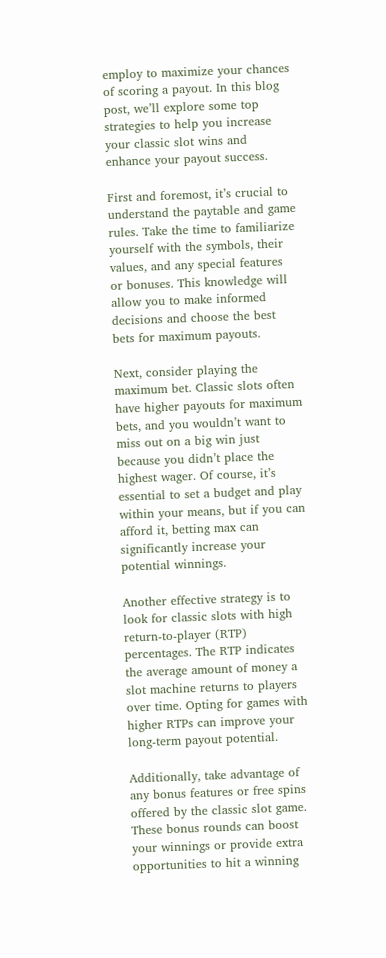employ to maximize your chances of scoring a payout. In this blog post, we’ll explore some top strategies to help you increase your classic slot wins and enhance your payout success.

First and foremost, it’s crucial to understand the paytable and game rules. Take the time to familiarize yourself with the symbols, their values, and any special features or bonuses. This knowledge will allow you to make informed decisions and choose the best bets for maximum payouts.

Next, consider playing the maximum bet. Classic slots often have higher payouts for maximum bets, and you wouldn’t want to miss out on a big win just because you didn’t place the highest wager. Of course, it’s essential to set a budget and play within your means, but if you can afford it, betting max can significantly increase your potential winnings.

Another effective strategy is to look for classic slots with high return-to-player (RTP) percentages. The RTP indicates the average amount of money a slot machine returns to players over time. Opting for games with higher RTPs can improve your long-term payout potential.

Additionally, take advantage of any bonus features or free spins offered by the classic slot game. These bonus rounds can boost your winnings or provide extra opportunities to hit a winning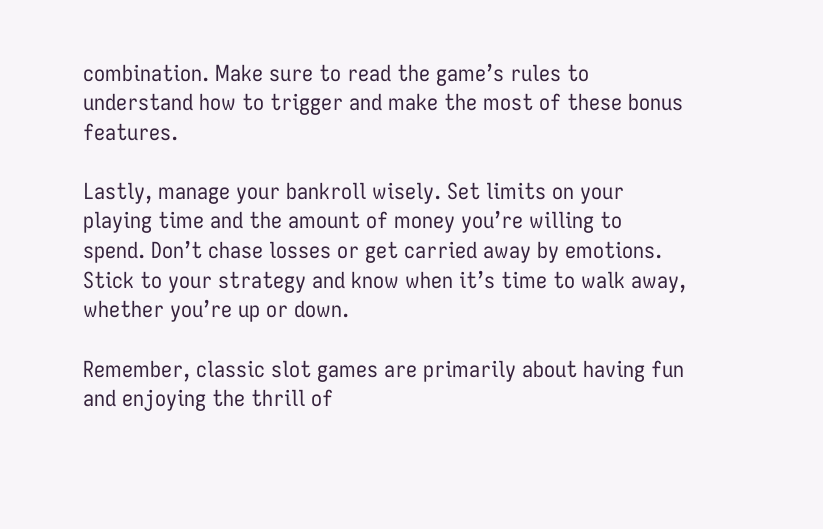combination. Make sure to read the game’s rules to understand how to trigger and make the most of these bonus features.

Lastly, manage your bankroll wisely. Set limits on your playing time and the amount of money you’re willing to spend. Don’t chase losses or get carried away by emotions. Stick to your strategy and know when it’s time to walk away, whether you’re up or down.

Remember, classic slot games are primarily about having fun and enjoying the thrill of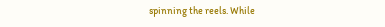spinning the reels. While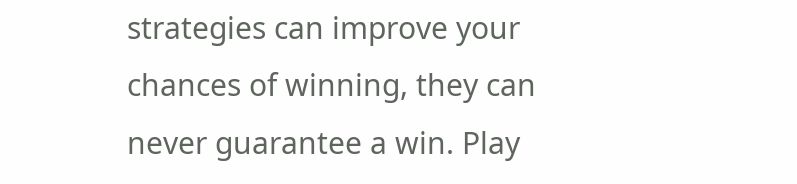strategies can improve your chances of winning, they can never guarantee a win. Play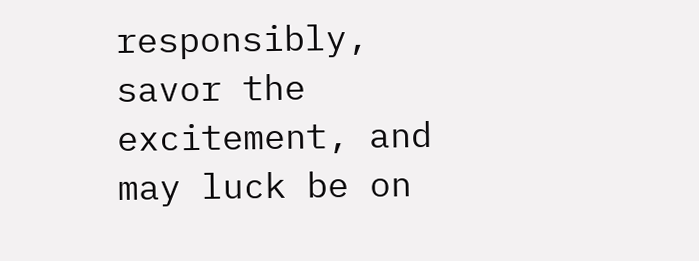responsibly, savor the excitement, and may luck be on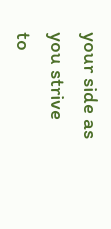your side as you strive to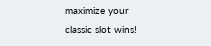maximize your classic slot wins!